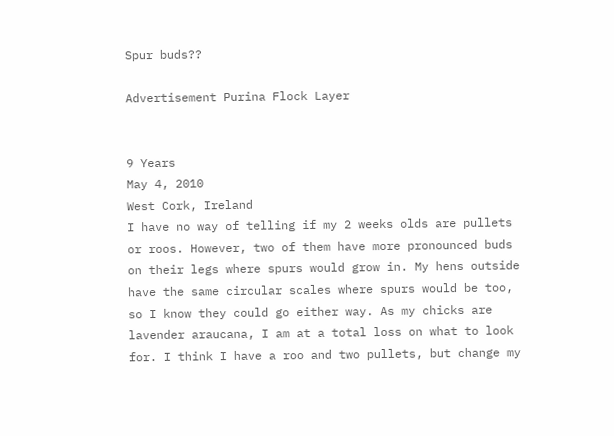Spur buds??

Advertisement Purina Flock Layer


9 Years
May 4, 2010
West Cork, Ireland
I have no way of telling if my 2 weeks olds are pullets or roos. However, two of them have more pronounced buds on their legs where spurs would grow in. My hens outside have the same circular scales where spurs would be too, so I know they could go either way. As my chicks are lavender araucana, I am at a total loss on what to look for. I think I have a roo and two pullets, but change my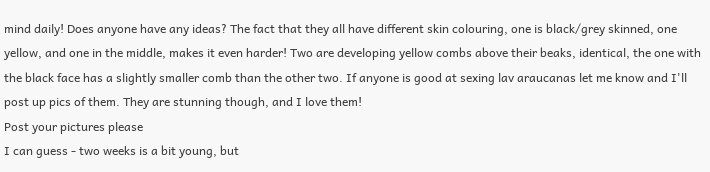mind daily! Does anyone have any ideas? The fact that they all have different skin colouring, one is black/grey skinned, one yellow, and one in the middle, makes it even harder! Two are developing yellow combs above their beaks, identical, the one with the black face has a slightly smaller comb than the other two. If anyone is good at sexing lav araucanas let me know and I'll post up pics of them. They are stunning though, and I love them!
Post your pictures please
I can guess - two weeks is a bit young, but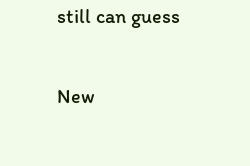still can guess

New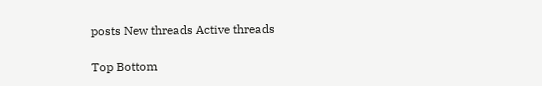posts New threads Active threads

Top Bottom